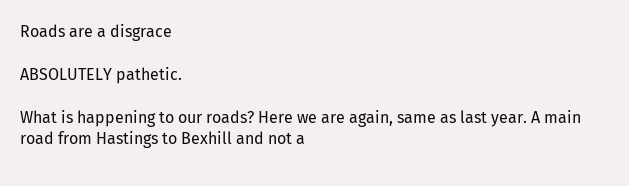Roads are a disgrace

ABSOLUTELY pathetic.

What is happening to our roads? Here we are again, same as last year. A main road from Hastings to Bexhill and not a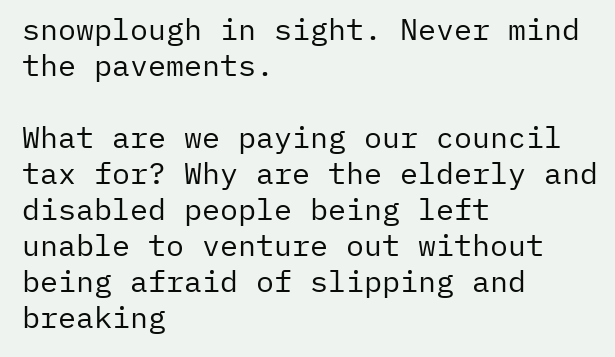snowplough in sight. Never mind the pavements.

What are we paying our council tax for? Why are the elderly and disabled people being left unable to venture out without being afraid of slipping and breaking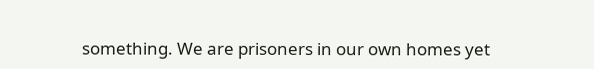something. We are prisoners in our own homes yet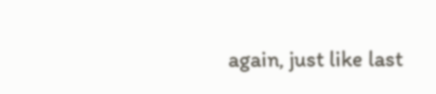again, just like last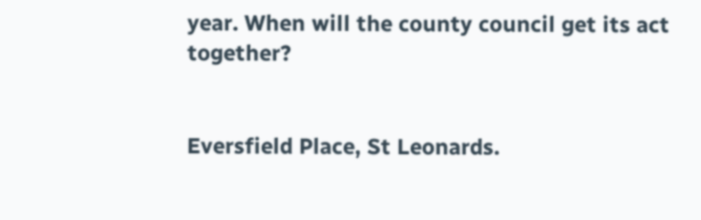year. When will the county council get its act together?


Eversfield Place, St Leonards.